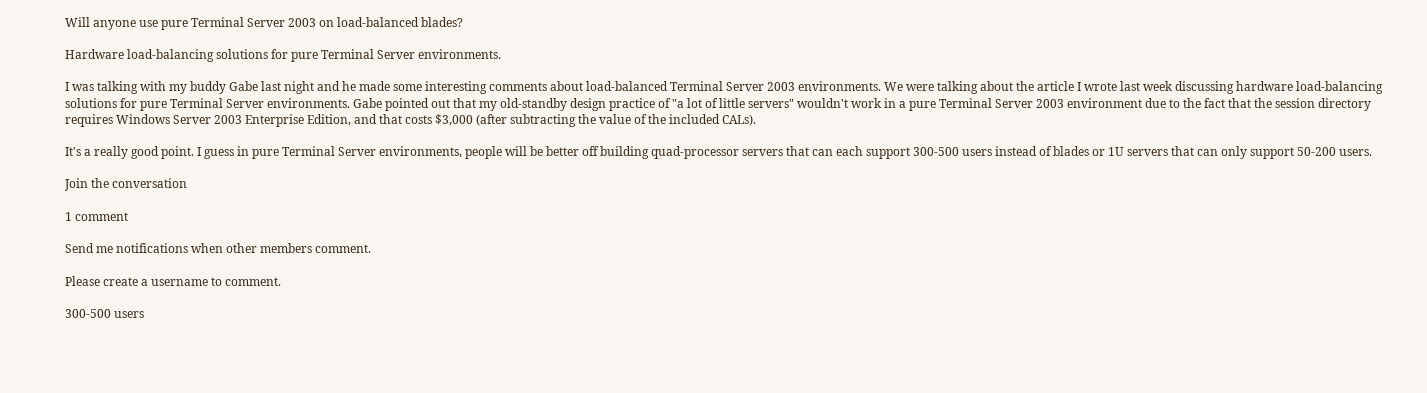Will anyone use pure Terminal Server 2003 on load-balanced blades?

Hardware load-balancing solutions for pure Terminal Server environments.

I was talking with my buddy Gabe last night and he made some interesting comments about load-balanced Terminal Server 2003 environments. We were talking about the article I wrote last week discussing hardware load-balancing solutions for pure Terminal Server environments. Gabe pointed out that my old-standby design practice of "a lot of little servers" wouldn't work in a pure Terminal Server 2003 environment due to the fact that the session directory requires Windows Server 2003 Enterprise Edition, and that costs $3,000 (after subtracting the value of the included CALs).

It's a really good point. I guess in pure Terminal Server environments, people will be better off building quad-processor servers that can each support 300-500 users instead of blades or 1U servers that can only support 50-200 users.

Join the conversation

1 comment

Send me notifications when other members comment.

Please create a username to comment.

300-500 users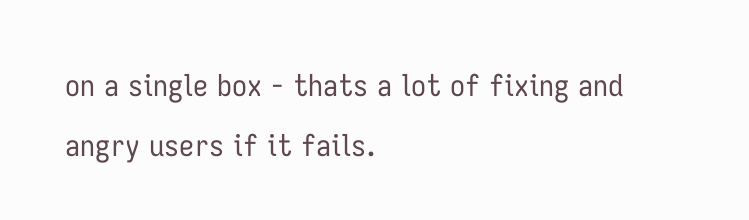on a single box - thats a lot of fixing and angry users if it fails.